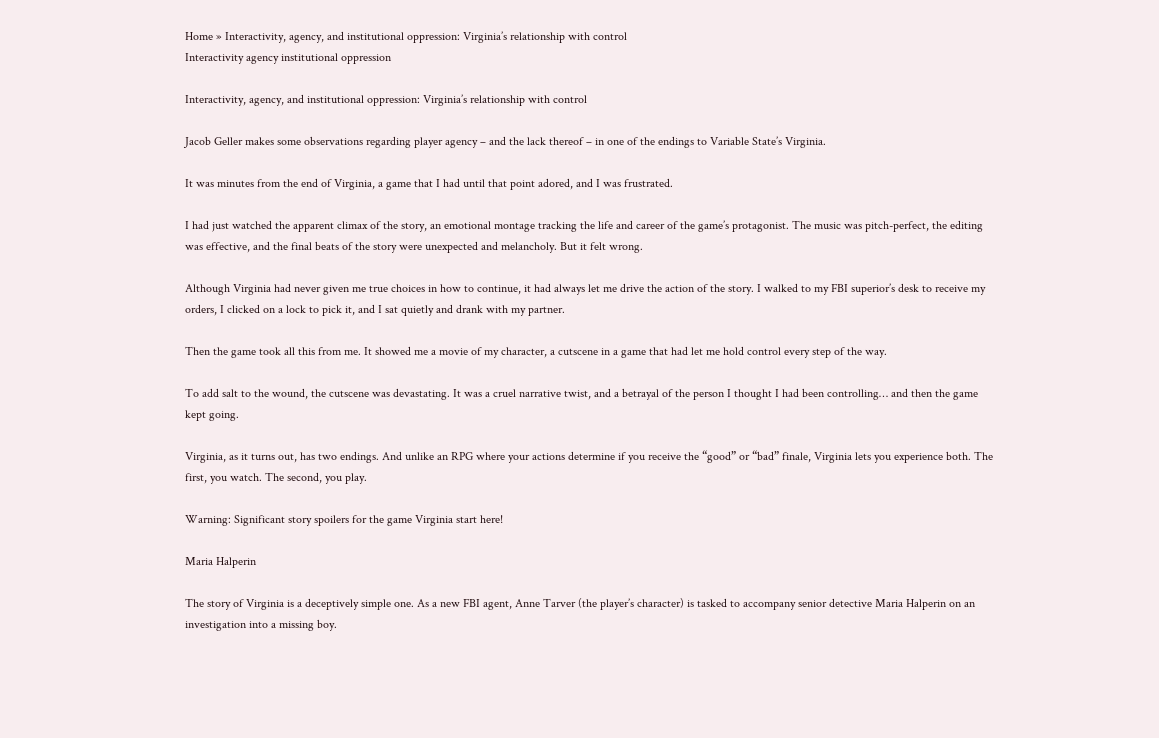Home » Interactivity, agency, and institutional oppression: Virginia’s relationship with control
Interactivity agency institutional oppression

Interactivity, agency, and institutional oppression: Virginia’s relationship with control

Jacob Geller makes some observations regarding player agency – and the lack thereof – in one of the endings to Variable State’s Virginia.

It was minutes from the end of Virginia, a game that I had until that point adored, and I was frustrated.

I had just watched the apparent climax of the story, an emotional montage tracking the life and career of the game’s protagonist. The music was pitch-perfect, the editing was effective, and the final beats of the story were unexpected and melancholy. But it felt wrong.

Although Virginia had never given me true choices in how to continue, it had always let me drive the action of the story. I walked to my FBI superior’s desk to receive my orders, I clicked on a lock to pick it, and I sat quietly and drank with my partner.

Then the game took all this from me. It showed me a movie of my character, a cutscene in a game that had let me hold control every step of the way.

To add salt to the wound, the cutscene was devastating. It was a cruel narrative twist, and a betrayal of the person I thought I had been controlling… and then the game kept going.

Virginia, as it turns out, has two endings. And unlike an RPG where your actions determine if you receive the “good” or “bad” finale, Virginia lets you experience both. The first, you watch. The second, you play.

Warning: Significant story spoilers for the game Virginia start here!

Maria Halperin

The story of Virginia is a deceptively simple one. As a new FBI agent, Anne Tarver (the player’s character) is tasked to accompany senior detective Maria Halperin on an investigation into a missing boy.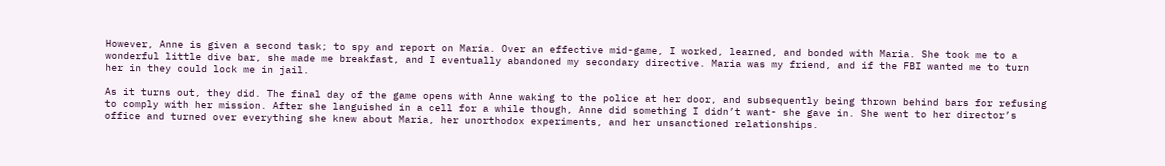However, Anne is given a second task; to spy and report on Maria. Over an effective mid-game, I worked, learned, and bonded with Maria. She took me to a wonderful little dive bar, she made me breakfast, and I eventually abandoned my secondary directive. Maria was my friend, and if the FBI wanted me to turn her in they could lock me in jail.

As it turns out, they did. The final day of the game opens with Anne waking to the police at her door, and subsequently being thrown behind bars for refusing to comply with her mission. After she languished in a cell for a while though, Anne did something I didn’t want- she gave in. She went to her director’s office and turned over everything she knew about Maria, her unorthodox experiments, and her unsanctioned relationships.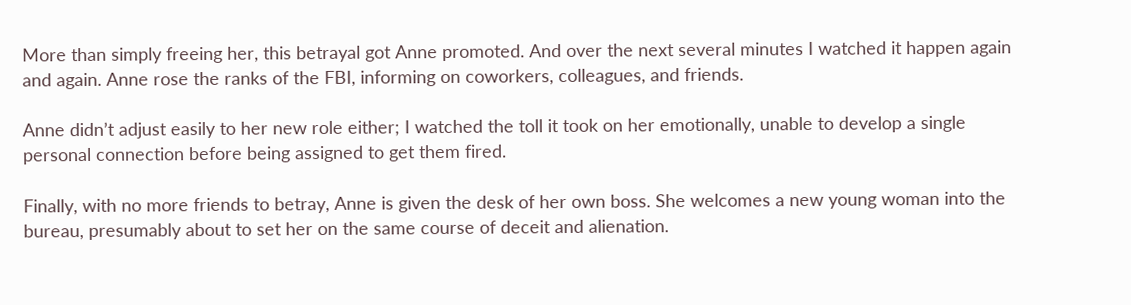More than simply freeing her, this betrayal got Anne promoted. And over the next several minutes I watched it happen again and again. Anne rose the ranks of the FBI, informing on coworkers, colleagues, and friends.

Anne didn’t adjust easily to her new role either; I watched the toll it took on her emotionally, unable to develop a single personal connection before being assigned to get them fired.

Finally, with no more friends to betray, Anne is given the desk of her own boss. She welcomes a new young woman into the bureau, presumably about to set her on the same course of deceit and alienation.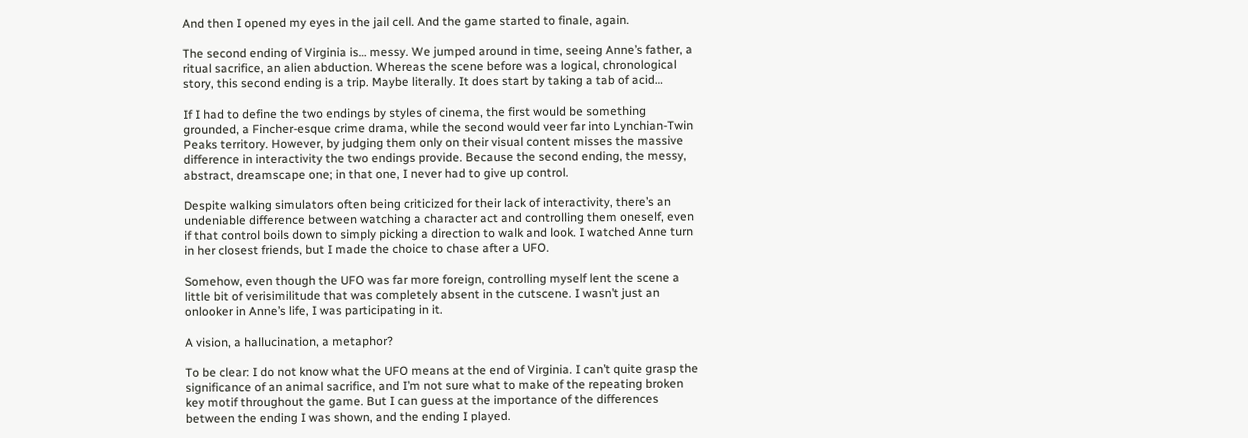And then I opened my eyes in the jail cell. And the game started to finale, again.

The second ending of Virginia is… messy. We jumped around in time, seeing Anne’s father, a ritual sacrifice, an alien abduction. Whereas the scene before was a logical, chronological story, this second ending is a trip. Maybe literally. It does start by taking a tab of acid…

If I had to define the two endings by styles of cinema, the first would be something grounded, a Fincher-esque crime drama, while the second would veer far into Lynchian-Twin Peaks territory. However, by judging them only on their visual content misses the massive difference in interactivity the two endings provide. Because the second ending, the messy, abstract, dreamscape one; in that one, I never had to give up control.

Despite walking simulators often being criticized for their lack of interactivity, there’s an undeniable difference between watching a character act and controlling them oneself, even if that control boils down to simply picking a direction to walk and look. I watched Anne turn in her closest friends, but I made the choice to chase after a UFO.

Somehow, even though the UFO was far more foreign, controlling myself lent the scene a little bit of verisimilitude that was completely absent in the cutscene. I wasn’t just an onlooker in Anne’s life, I was participating in it.

A vision, a hallucination, a metaphor?

To be clear: I do not know what the UFO means at the end of Virginia. I can’t quite grasp the significance of an animal sacrifice, and I’m not sure what to make of the repeating broken key motif throughout the game. But I can guess at the importance of the differences between the ending I was shown, and the ending I played.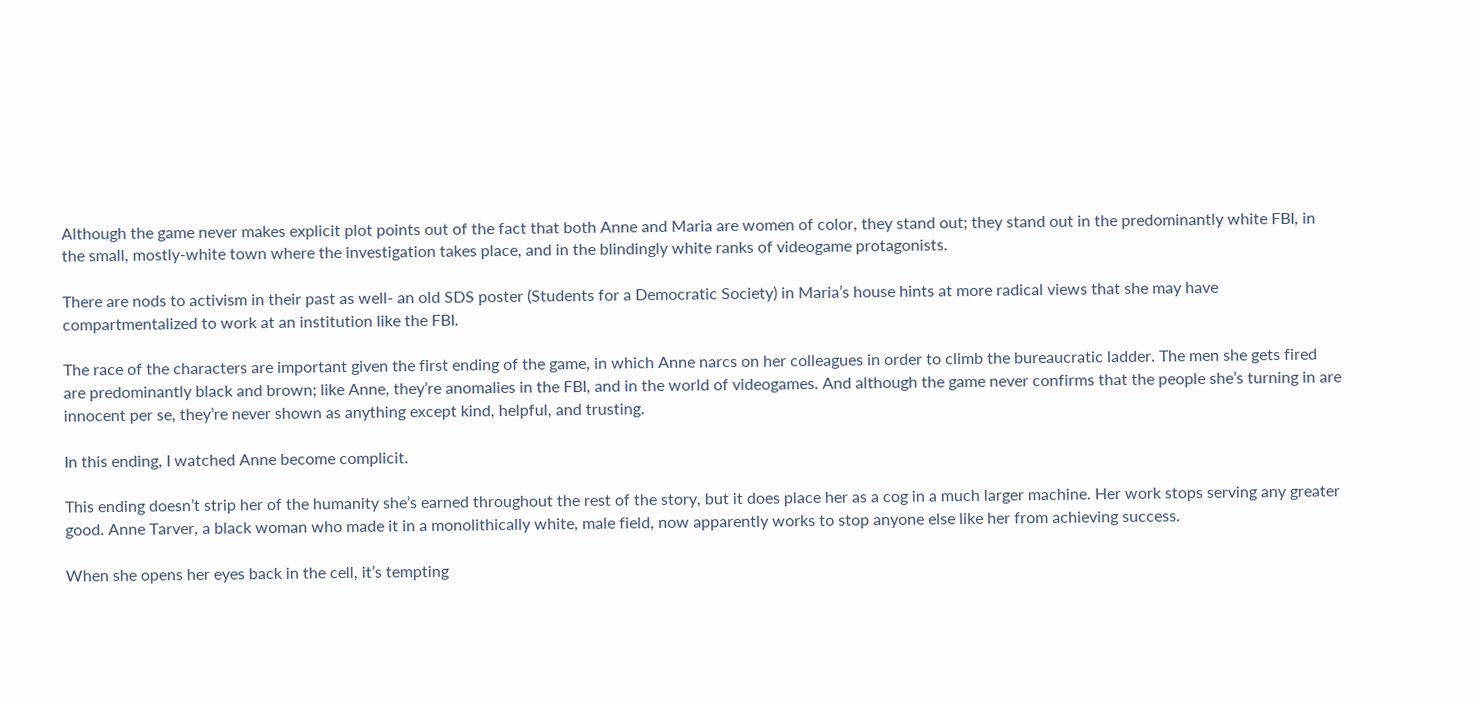Although the game never makes explicit plot points out of the fact that both Anne and Maria are women of color, they stand out; they stand out in the predominantly white FBI, in the small, mostly-white town where the investigation takes place, and in the blindingly white ranks of videogame protagonists.

There are nods to activism in their past as well- an old SDS poster (Students for a Democratic Society) in Maria’s house hints at more radical views that she may have compartmentalized to work at an institution like the FBI.

The race of the characters are important given the first ending of the game, in which Anne narcs on her colleagues in order to climb the bureaucratic ladder. The men she gets fired are predominantly black and brown; like Anne, they’re anomalies in the FBI, and in the world of videogames. And although the game never confirms that the people she’s turning in are innocent per se, they’re never shown as anything except kind, helpful, and trusting.

In this ending, I watched Anne become complicit.

This ending doesn’t strip her of the humanity she’s earned throughout the rest of the story, but it does place her as a cog in a much larger machine. Her work stops serving any greater good. Anne Tarver, a black woman who made it in a monolithically white, male field, now apparently works to stop anyone else like her from achieving success.

When she opens her eyes back in the cell, it’s tempting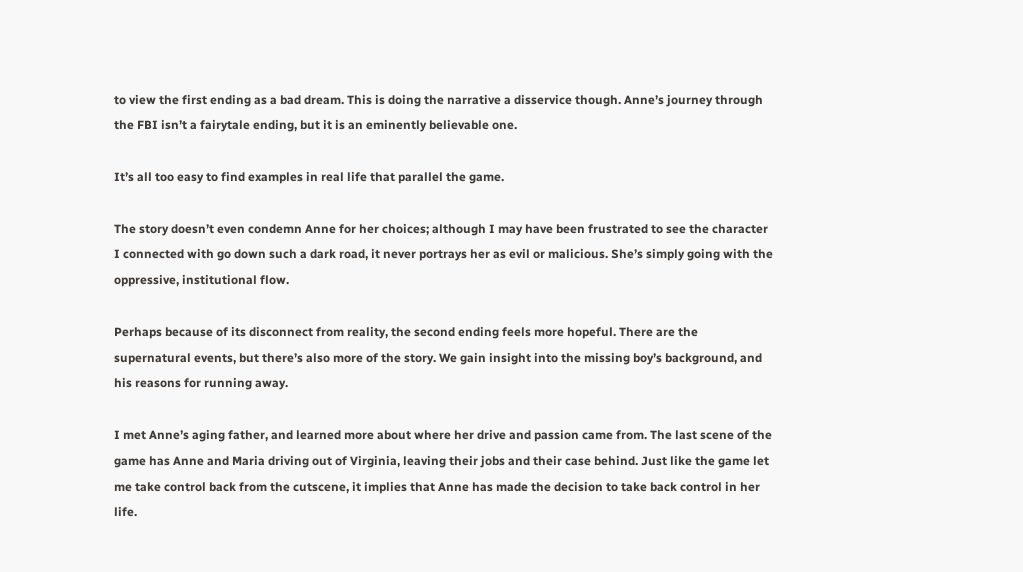to view the first ending as a bad dream. This is doing the narrative a disservice though. Anne’s journey through the FBI isn’t a fairytale ending, but it is an eminently believable one.

It’s all too easy to find examples in real life that parallel the game.

The story doesn’t even condemn Anne for her choices; although I may have been frustrated to see the character I connected with go down such a dark road, it never portrays her as evil or malicious. She’s simply going with the oppressive, institutional flow.

Perhaps because of its disconnect from reality, the second ending feels more hopeful. There are the supernatural events, but there’s also more of the story. We gain insight into the missing boy’s background, and his reasons for running away.

I met Anne’s aging father, and learned more about where her drive and passion came from. The last scene of the game has Anne and Maria driving out of Virginia, leaving their jobs and their case behind. Just like the game let me take control back from the cutscene, it implies that Anne has made the decision to take back control in her life.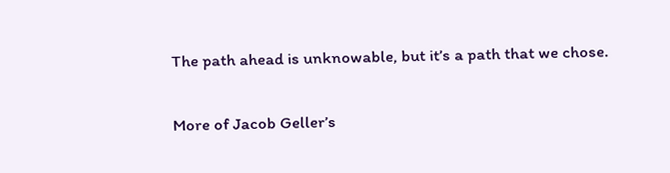The path ahead is unknowable, but it’s a path that we chose.

More of Jacob Geller’s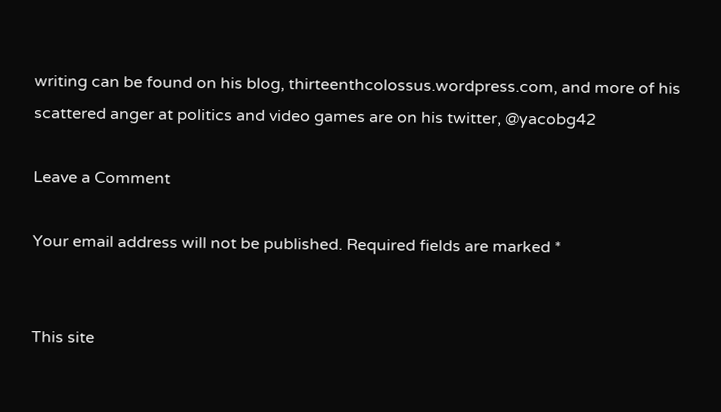writing can be found on his blog, thirteenthcolossus.wordpress.com, and more of his scattered anger at politics and video games are on his twitter, @yacobg42

Leave a Comment

Your email address will not be published. Required fields are marked *


This site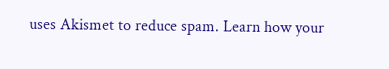uses Akismet to reduce spam. Learn how your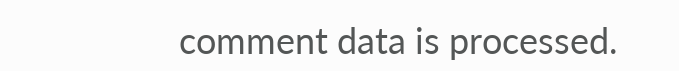comment data is processed.